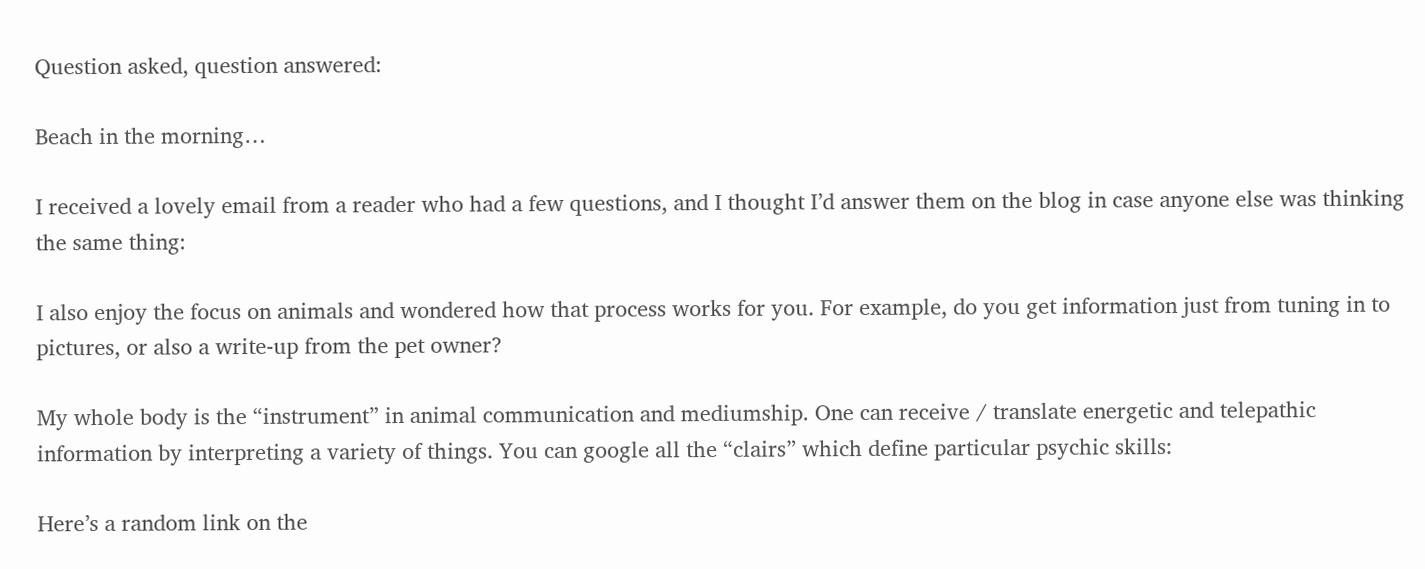Question asked, question answered:

Beach in the morning…

I received a lovely email from a reader who had a few questions, and I thought I’d answer them on the blog in case anyone else was thinking the same thing:

I also enjoy the focus on animals and wondered how that process works for you. For example, do you get information just from tuning in to pictures, or also a write-up from the pet owner?

My whole body is the “instrument” in animal communication and mediumship. One can receive / translate energetic and telepathic information by interpreting a variety of things. You can google all the “clairs” which define particular psychic skills:

Here’s a random link on the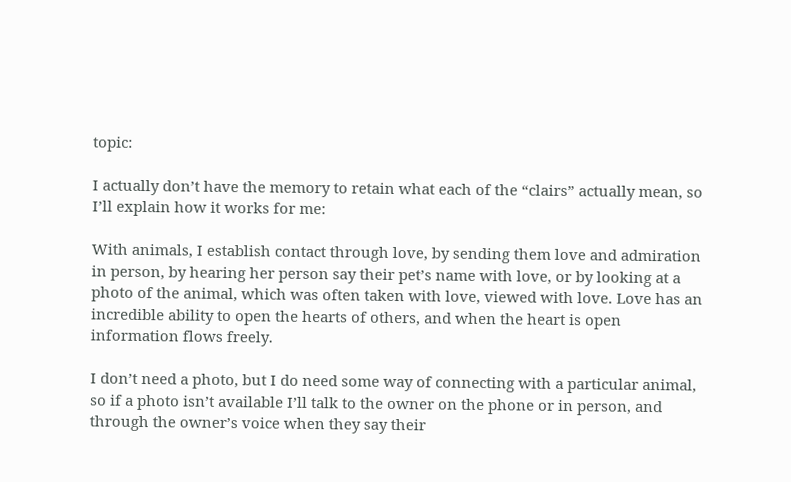topic:

I actually don’t have the memory to retain what each of the “clairs” actually mean, so I’ll explain how it works for me:

With animals, I establish contact through love, by sending them love and admiration in person, by hearing her person say their pet’s name with love, or by looking at a photo of the animal, which was often taken with love, viewed with love. Love has an incredible ability to open the hearts of others, and when the heart is open information flows freely.

I don’t need a photo, but I do need some way of connecting with a particular animal, so if a photo isn’t available I’ll talk to the owner on the phone or in person, and through the owner’s voice when they say their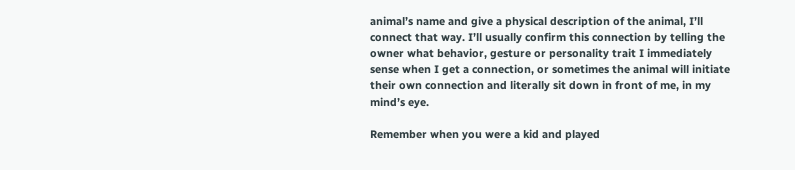animal’s name and give a physical description of the animal, I’ll connect that way. I’ll usually confirm this connection by telling the owner what behavior, gesture or personality trait I immediately sense when I get a connection, or sometimes the animal will initiate their own connection and literally sit down in front of me, in my mind’s eye.

Remember when you were a kid and played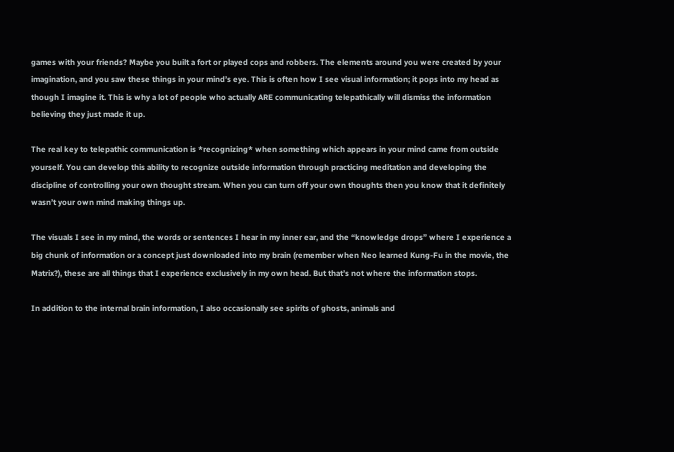games with your friends? Maybe you built a fort or played cops and robbers. The elements around you were created by your imagination, and you saw these things in your mind’s eye. This is often how I see visual information; it pops into my head as though I imagine it. This is why a lot of people who actually ARE communicating telepathically will dismiss the information believing they just made it up.

The real key to telepathic communication is *recognizing* when something which appears in your mind came from outside yourself. You can develop this ability to recognize outside information through practicing meditation and developing the discipline of controlling your own thought stream. When you can turn off your own thoughts then you know that it definitely wasn’t your own mind making things up.

The visuals I see in my mind, the words or sentences I hear in my inner ear, and the “knowledge drops” where I experience a big chunk of information or a concept just downloaded into my brain (remember when Neo learned Kung-Fu in the movie, the Matrix?), these are all things that I experience exclusively in my own head. But that’s not where the information stops.

In addition to the internal brain information, I also occasionally see spirits of ghosts, animals and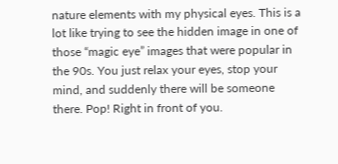nature elements with my physical eyes. This is a lot like trying to see the hidden image in one of those “magic eye” images that were popular in the 90s. You just relax your eyes, stop your mind, and suddenly there will be someone there. Pop! Right in front of you.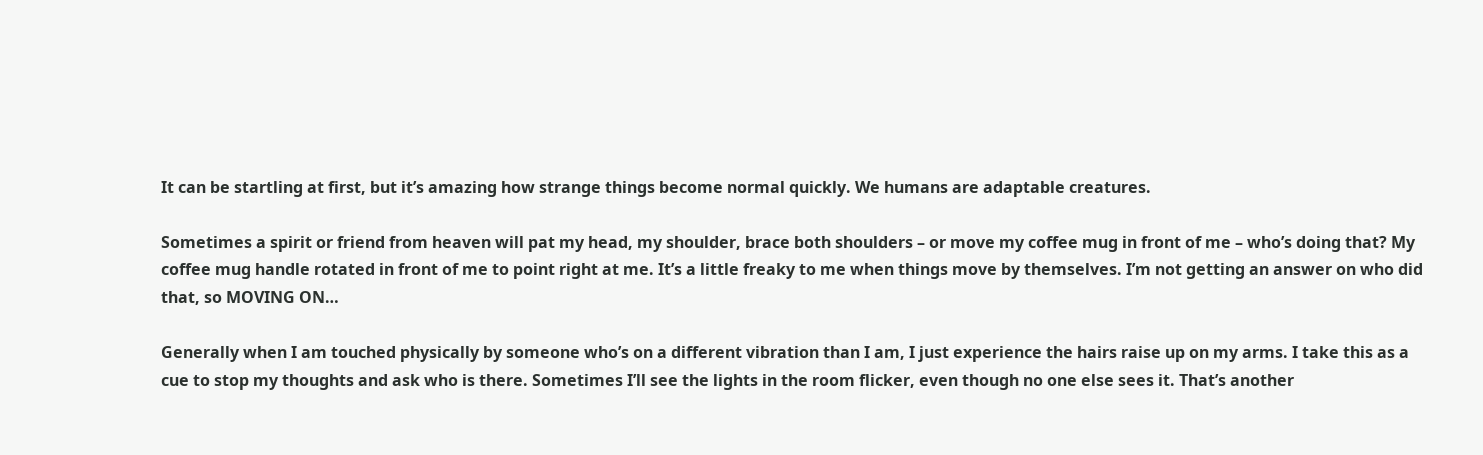It can be startling at first, but it’s amazing how strange things become normal quickly. We humans are adaptable creatures.

Sometimes a spirit or friend from heaven will pat my head, my shoulder, brace both shoulders – or move my coffee mug in front of me – who’s doing that? My coffee mug handle rotated in front of me to point right at me. It’s a little freaky to me when things move by themselves. I’m not getting an answer on who did that, so MOVING ON…

Generally when I am touched physically by someone who’s on a different vibration than I am, I just experience the hairs raise up on my arms. I take this as a cue to stop my thoughts and ask who is there. Sometimes I’ll see the lights in the room flicker, even though no one else sees it. That’s another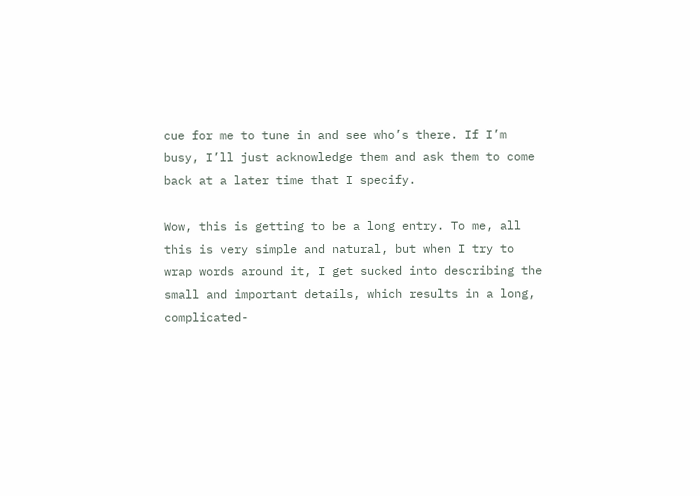cue for me to tune in and see who’s there. If I’m busy, I’ll just acknowledge them and ask them to come back at a later time that I specify.

Wow, this is getting to be a long entry. To me, all this is very simple and natural, but when I try to wrap words around it, I get sucked into describing the small and important details, which results in a long, complicated-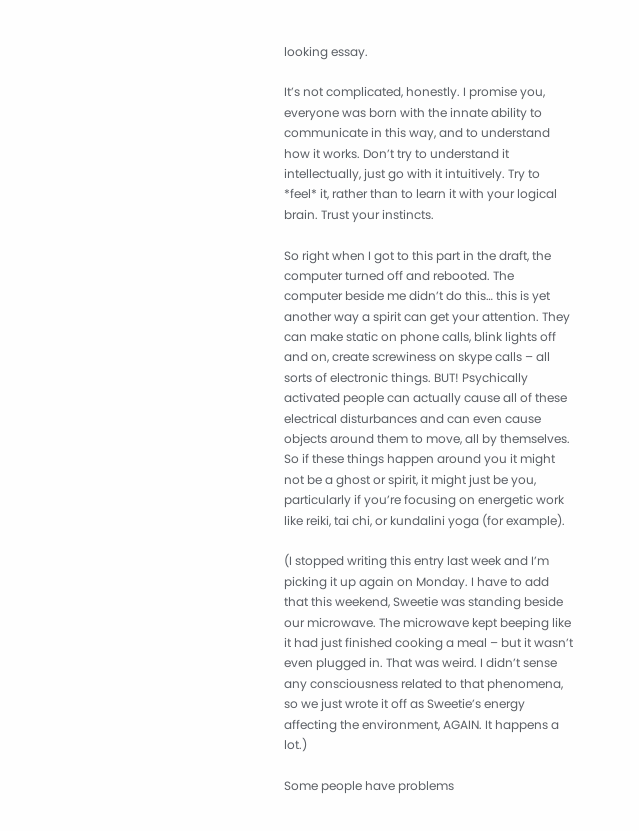looking essay.

It’s not complicated, honestly. I promise you, everyone was born with the innate ability to communicate in this way, and to understand how it works. Don’t try to understand it intellectually, just go with it intuitively. Try to *feel* it, rather than to learn it with your logical brain. Trust your instincts.

So right when I got to this part in the draft, the computer turned off and rebooted. The computer beside me didn’t do this… this is yet another way a spirit can get your attention. They can make static on phone calls, blink lights off and on, create screwiness on skype calls – all sorts of electronic things. BUT! Psychically activated people can actually cause all of these electrical disturbances and can even cause objects around them to move, all by themselves. So if these things happen around you it might not be a ghost or spirit, it might just be you, particularly if you’re focusing on energetic work like reiki, tai chi, or kundalini yoga (for example).

(I stopped writing this entry last week and I’m picking it up again on Monday. I have to add that this weekend, Sweetie was standing beside our microwave. The microwave kept beeping like it had just finished cooking a meal – but it wasn’t even plugged in. That was weird. I didn’t sense any consciousness related to that phenomena, so we just wrote it off as Sweetie’s energy affecting the environment, AGAIN. It happens a lot.)

Some people have problems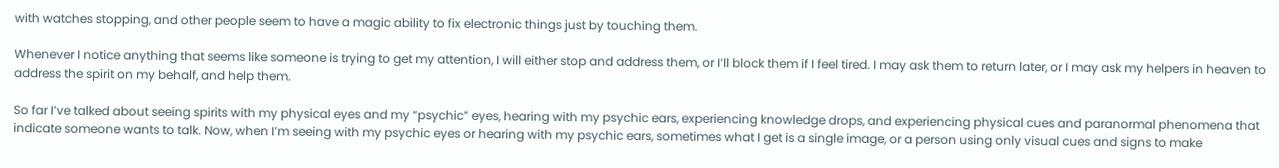with watches stopping, and other people seem to have a magic ability to fix electronic things just by touching them.

Whenever I notice anything that seems like someone is trying to get my attention, I will either stop and address them, or I’ll block them if I feel tired. I may ask them to return later, or I may ask my helpers in heaven to address the spirit on my behalf, and help them.

So far I’ve talked about seeing spirits with my physical eyes and my “psychic” eyes, hearing with my psychic ears, experiencing knowledge drops, and experiencing physical cues and paranormal phenomena that indicate someone wants to talk. Now, when I’m seeing with my psychic eyes or hearing with my psychic ears, sometimes what I get is a single image, or a person using only visual cues and signs to make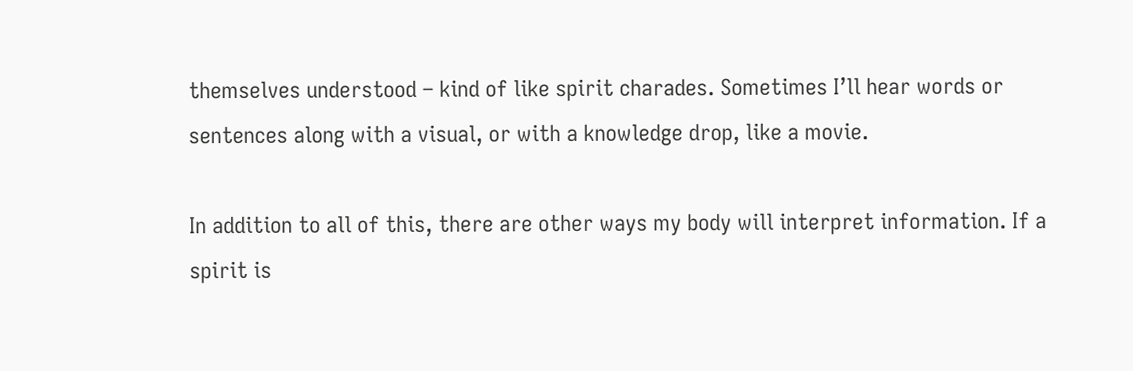themselves understood – kind of like spirit charades. Sometimes I’ll hear words or sentences along with a visual, or with a knowledge drop, like a movie.

In addition to all of this, there are other ways my body will interpret information. If a spirit is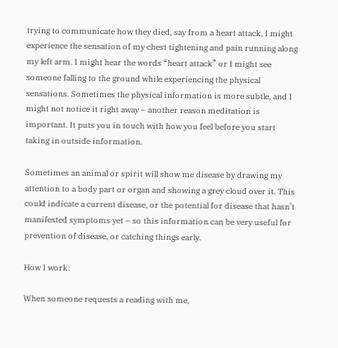trying to communicate how they died, say from a heart attack, I might experience the sensation of my chest tightening and pain running along my left arm. I might hear the words “heart attack” or I might see someone falling to the ground while experiencing the physical sensations. Sometimes the physical information is more subtle, and I might not notice it right away – another reason meditation is important. It puts you in touch with how you feel before you start taking in outside information.

Sometimes an animal or spirit will show me disease by drawing my attention to a body part or organ and showing a grey cloud over it. This could indicate a current disease, or the potential for disease that hasn’t manifested symptoms yet – so this information can be very useful for prevention of disease, or catching things early.

How I work:

When someone requests a reading with me,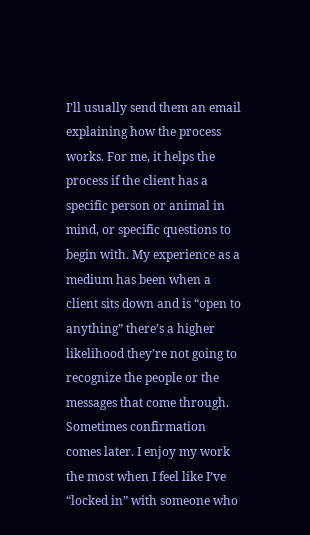I’ll usually send them an email explaining how the process works. For me, it helps the process if the client has a specific person or animal in mind, or specific questions to begin with. My experience as a medium has been when a client sits down and is “open to anything” there’s a higher likelihood they’re not going to recognize the people or the messages that come through. Sometimes confirmation comes later. I enjoy my work the most when I feel like I’ve “locked in” with someone who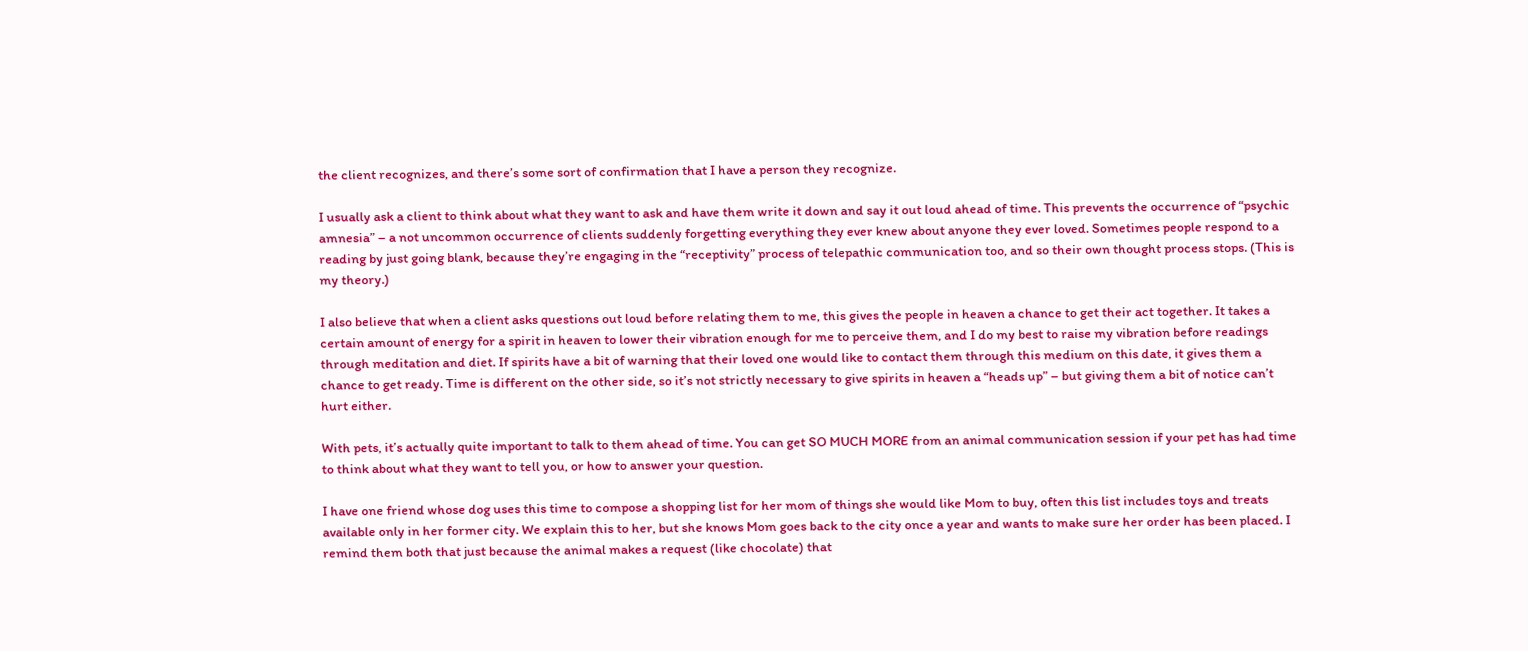the client recognizes, and there’s some sort of confirmation that I have a person they recognize.

I usually ask a client to think about what they want to ask and have them write it down and say it out loud ahead of time. This prevents the occurrence of “psychic amnesia” – a not uncommon occurrence of clients suddenly forgetting everything they ever knew about anyone they ever loved. Sometimes people respond to a reading by just going blank, because they’re engaging in the “receptivity” process of telepathic communication too, and so their own thought process stops. (This is my theory.)

I also believe that when a client asks questions out loud before relating them to me, this gives the people in heaven a chance to get their act together. It takes a certain amount of energy for a spirit in heaven to lower their vibration enough for me to perceive them, and I do my best to raise my vibration before readings through meditation and diet. If spirits have a bit of warning that their loved one would like to contact them through this medium on this date, it gives them a chance to get ready. Time is different on the other side, so it’s not strictly necessary to give spirits in heaven a “heads up” – but giving them a bit of notice can’t hurt either.

With pets, it’s actually quite important to talk to them ahead of time. You can get SO MUCH MORE from an animal communication session if your pet has had time to think about what they want to tell you, or how to answer your question.

I have one friend whose dog uses this time to compose a shopping list for her mom of things she would like Mom to buy, often this list includes toys and treats available only in her former city. We explain this to her, but she knows Mom goes back to the city once a year and wants to make sure her order has been placed. I remind them both that just because the animal makes a request (like chocolate) that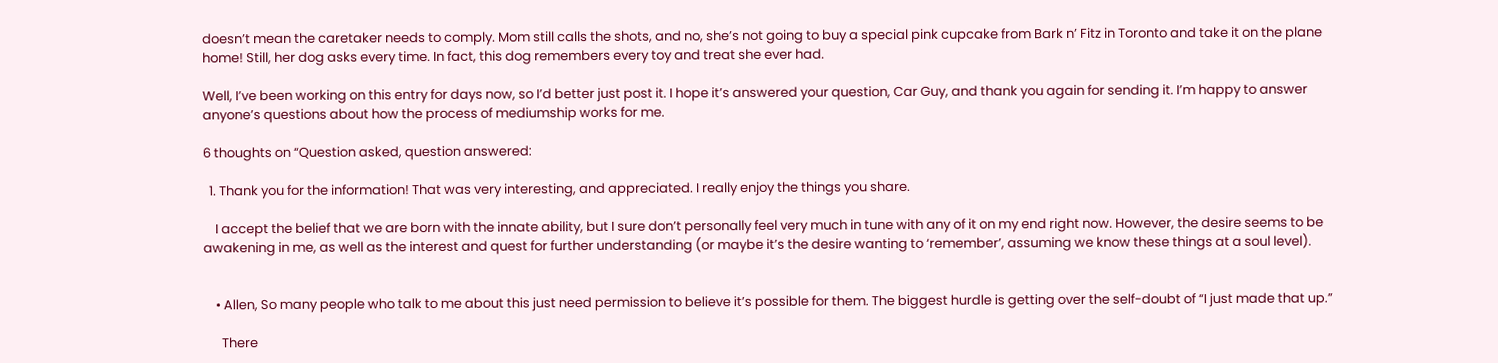doesn’t mean the caretaker needs to comply. Mom still calls the shots, and no, she’s not going to buy a special pink cupcake from Bark n’ Fitz in Toronto and take it on the plane home! Still, her dog asks every time. In fact, this dog remembers every toy and treat she ever had.

Well, I’ve been working on this entry for days now, so I’d better just post it. I hope it’s answered your question, Car Guy, and thank you again for sending it. I’m happy to answer anyone’s questions about how the process of mediumship works for me.

6 thoughts on “Question asked, question answered:

  1. Thank you for the information! That was very interesting, and appreciated. I really enjoy the things you share.

    I accept the belief that we are born with the innate ability, but I sure don’t personally feel very much in tune with any of it on my end right now. However, the desire seems to be awakening in me, as well as the interest and quest for further understanding (or maybe it’s the desire wanting to ‘remember’, assuming we know these things at a soul level).


    • Allen, So many people who talk to me about this just need permission to believe it’s possible for them. The biggest hurdle is getting over the self-doubt of “I just made that up.”

      There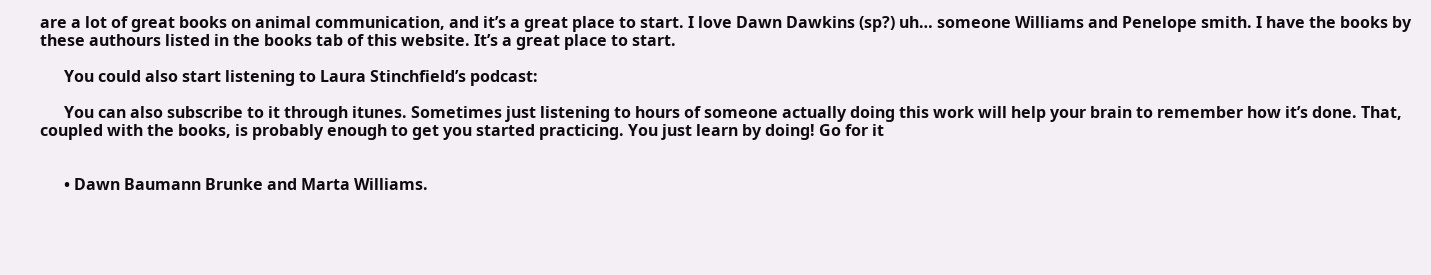are a lot of great books on animal communication, and it’s a great place to start. I love Dawn Dawkins (sp?) uh… someone Williams and Penelope smith. I have the books by these authours listed in the books tab of this website. It’s a great place to start.

      You could also start listening to Laura Stinchfield’s podcast:

      You can also subscribe to it through itunes. Sometimes just listening to hours of someone actually doing this work will help your brain to remember how it’s done. That, coupled with the books, is probably enough to get you started practicing. You just learn by doing! Go for it


      • Dawn Baumann Brunke and Marta Williams.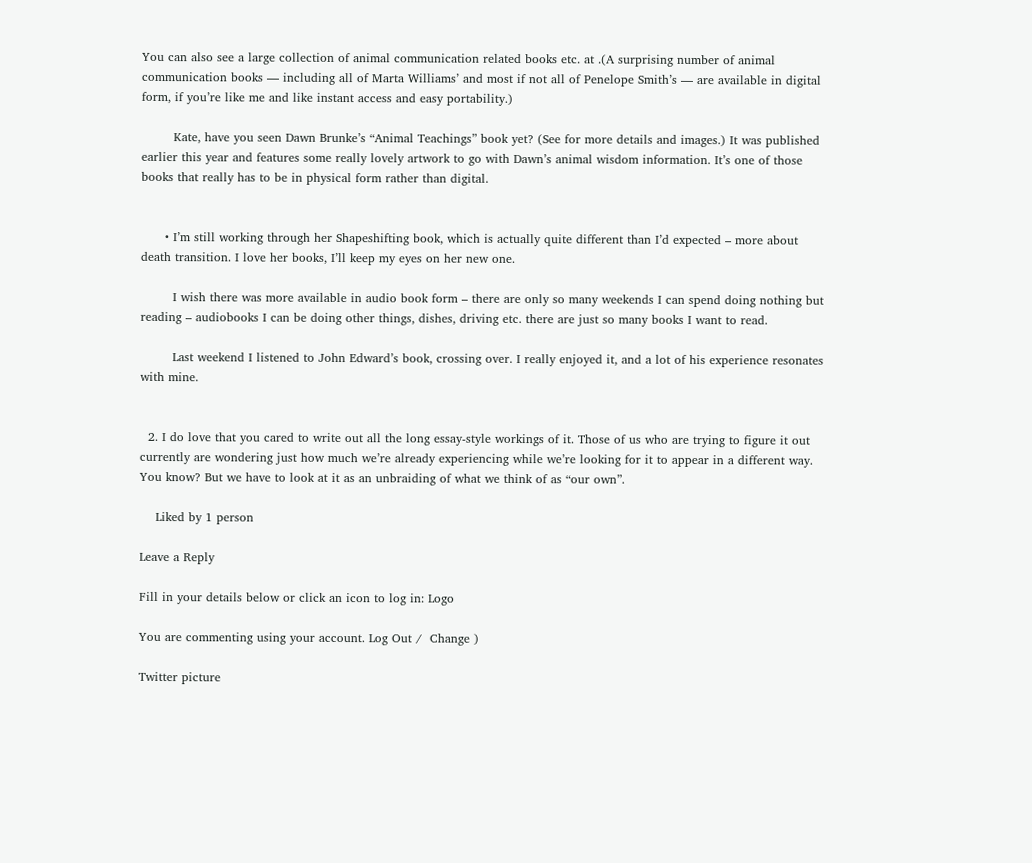You can also see a large collection of animal communication related books etc. at .(A surprising number of animal communication books — including all of Marta Williams’ and most if not all of Penelope Smith’s — are available in digital form, if you’re like me and like instant access and easy portability.)

        Kate, have you seen Dawn Brunke’s “Animal Teachings” book yet? (See for more details and images.) It was published earlier this year and features some really lovely artwork to go with Dawn’s animal wisdom information. It’s one of those books that really has to be in physical form rather than digital.


      • I’m still working through her Shapeshifting book, which is actually quite different than I’d expected – more about death transition. I love her books, I’ll keep my eyes on her new one.

        I wish there was more available in audio book form – there are only so many weekends I can spend doing nothing but reading – audiobooks I can be doing other things, dishes, driving etc. there are just so many books I want to read.

        Last weekend I listened to John Edward’s book, crossing over. I really enjoyed it, and a lot of his experience resonates with mine.


  2. I do love that you cared to write out all the long essay-style workings of it. Those of us who are trying to figure it out currently are wondering just how much we’re already experiencing while we’re looking for it to appear in a different way. You know? But we have to look at it as an unbraiding of what we think of as “our own”.

    Liked by 1 person

Leave a Reply

Fill in your details below or click an icon to log in: Logo

You are commenting using your account. Log Out /  Change )

Twitter picture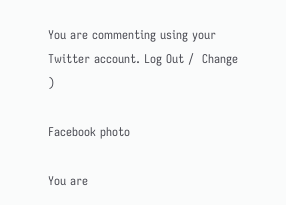You are commenting using your Twitter account. Log Out /  Change )

Facebook photo

You are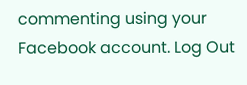commenting using your Facebook account. Log Out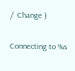/  Change )

Connecting to %s